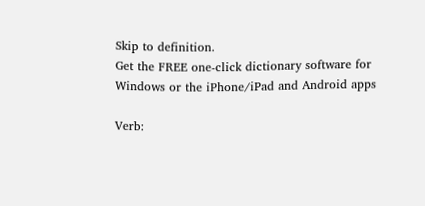Skip to definition.
Get the FREE one-click dictionary software for Windows or the iPhone/iPad and Android apps

Verb: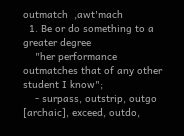outmatch  ,awt'mach
  1. Be or do something to a greater degree
    "her performance outmatches that of any other student I know";
    - surpass, outstrip, outgo [archaic], exceed, outdo,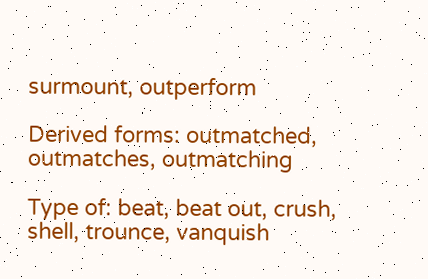surmount, outperform

Derived forms: outmatched, outmatches, outmatching

Type of: beat, beat out, crush, shell, trounce, vanquish